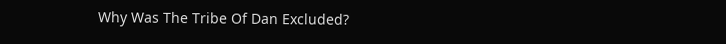Why Was The Tribe Of Dan Excluded?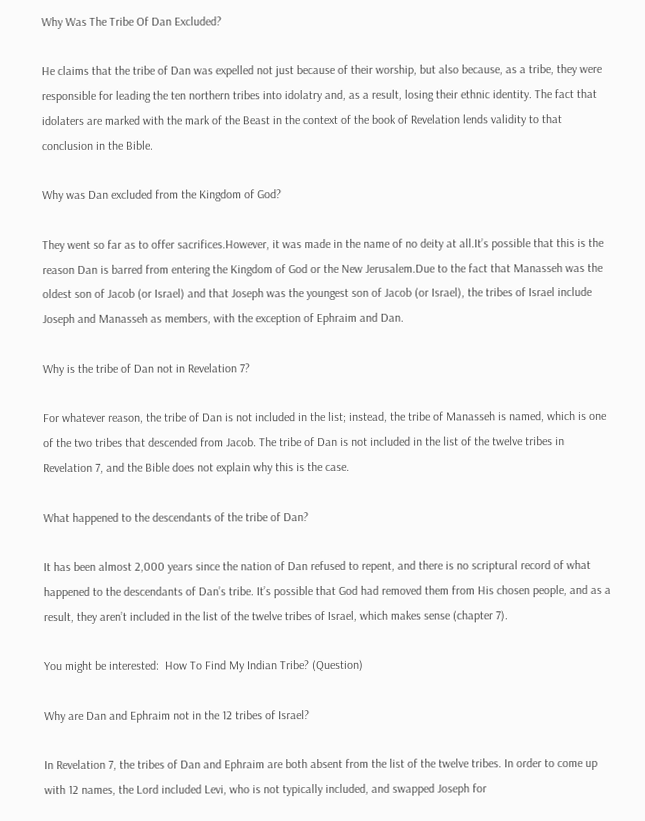Why Was The Tribe Of Dan Excluded?

He claims that the tribe of Dan was expelled not just because of their worship, but also because, as a tribe, they were responsible for leading the ten northern tribes into idolatry and, as a result, losing their ethnic identity. The fact that idolaters are marked with the mark of the Beast in the context of the book of Revelation lends validity to that conclusion in the Bible.

Why was Dan excluded from the Kingdom of God?

They went so far as to offer sacrifices.However, it was made in the name of no deity at all.It’s possible that this is the reason Dan is barred from entering the Kingdom of God or the New Jerusalem.Due to the fact that Manasseh was the oldest son of Jacob (or Israel) and that Joseph was the youngest son of Jacob (or Israel), the tribes of Israel include Joseph and Manasseh as members, with the exception of Ephraim and Dan.

Why is the tribe of Dan not in Revelation 7?

For whatever reason, the tribe of Dan is not included in the list; instead, the tribe of Manasseh is named, which is one of the two tribes that descended from Jacob. The tribe of Dan is not included in the list of the twelve tribes in Revelation 7, and the Bible does not explain why this is the case.

What happened to the descendants of the tribe of Dan?

It has been almost 2,000 years since the nation of Dan refused to repent, and there is no scriptural record of what happened to the descendants of Dan’s tribe. It’s possible that God had removed them from His chosen people, and as a result, they aren’t included in the list of the twelve tribes of Israel, which makes sense (chapter 7).

You might be interested:  How To Find My Indian Tribe? (Question)

Why are Dan and Ephraim not in the 12 tribes of Israel?

In Revelation 7, the tribes of Dan and Ephraim are both absent from the list of the twelve tribes. In order to come up with 12 names, the Lord included Levi, who is not typically included, and swapped Joseph for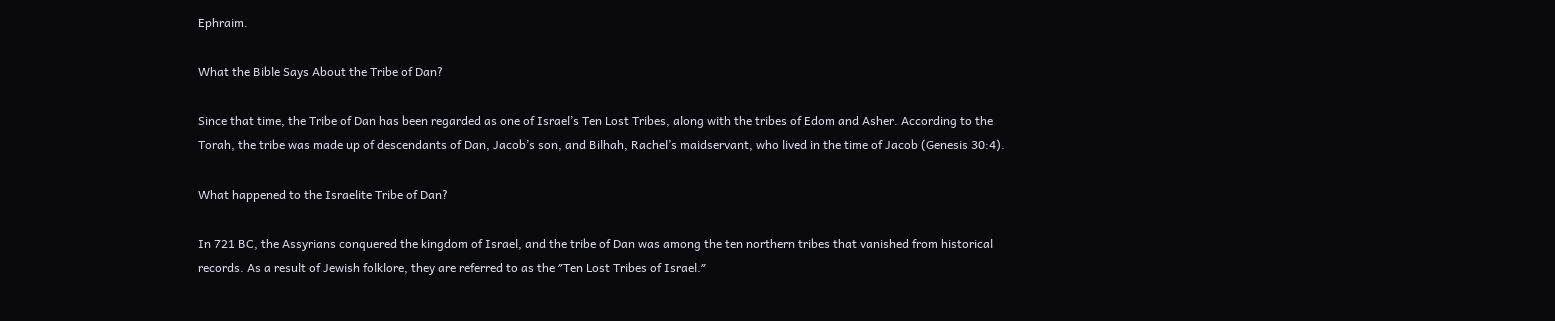Ephraim.

What the Bible Says About the Tribe of Dan?

Since that time, the Tribe of Dan has been regarded as one of Israel’s Ten Lost Tribes, along with the tribes of Edom and Asher. According to the Torah, the tribe was made up of descendants of Dan, Jacob’s son, and Bilhah, Rachel’s maidservant, who lived in the time of Jacob (Genesis 30:4).

What happened to the Israelite Tribe of Dan?

In 721 BC, the Assyrians conquered the kingdom of Israel, and the tribe of Dan was among the ten northern tribes that vanished from historical records. As a result of Jewish folklore, they are referred to as the ″Ten Lost Tribes of Israel.″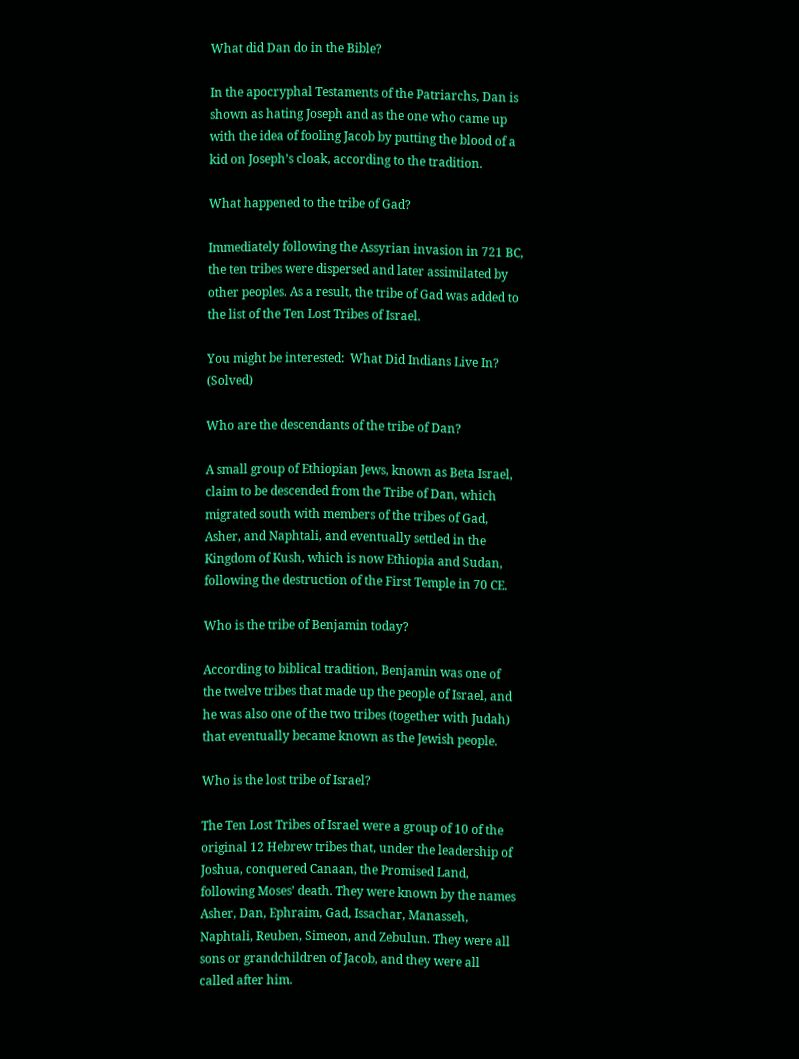What did Dan do in the Bible?

In the apocryphal Testaments of the Patriarchs, Dan is shown as hating Joseph and as the one who came up with the idea of fooling Jacob by putting the blood of a kid on Joseph’s cloak, according to the tradition.

What happened to the tribe of Gad?

Immediately following the Assyrian invasion in 721 BC, the ten tribes were dispersed and later assimilated by other peoples. As a result, the tribe of Gad was added to the list of the Ten Lost Tribes of Israel.

You might be interested:  What Did Indians Live In? (Solved)

Who are the descendants of the tribe of Dan?

A small group of Ethiopian Jews, known as Beta Israel, claim to be descended from the Tribe of Dan, which migrated south with members of the tribes of Gad, Asher, and Naphtali, and eventually settled in the Kingdom of Kush, which is now Ethiopia and Sudan, following the destruction of the First Temple in 70 CE.

Who is the tribe of Benjamin today?

According to biblical tradition, Benjamin was one of the twelve tribes that made up the people of Israel, and he was also one of the two tribes (together with Judah) that eventually became known as the Jewish people.

Who is the lost tribe of Israel?

The Ten Lost Tribes of Israel were a group of 10 of the original 12 Hebrew tribes that, under the leadership of Joshua, conquered Canaan, the Promised Land, following Moses’ death. They were known by the names Asher, Dan, Ephraim, Gad, Issachar, Manasseh, Naphtali, Reuben, Simeon, and Zebulun. They were all sons or grandchildren of Jacob, and they were all called after him.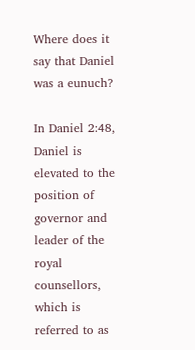Where does it say that Daniel was a eunuch?

In Daniel 2:48, Daniel is elevated to the position of governor and leader of the royal counsellors, which is referred to as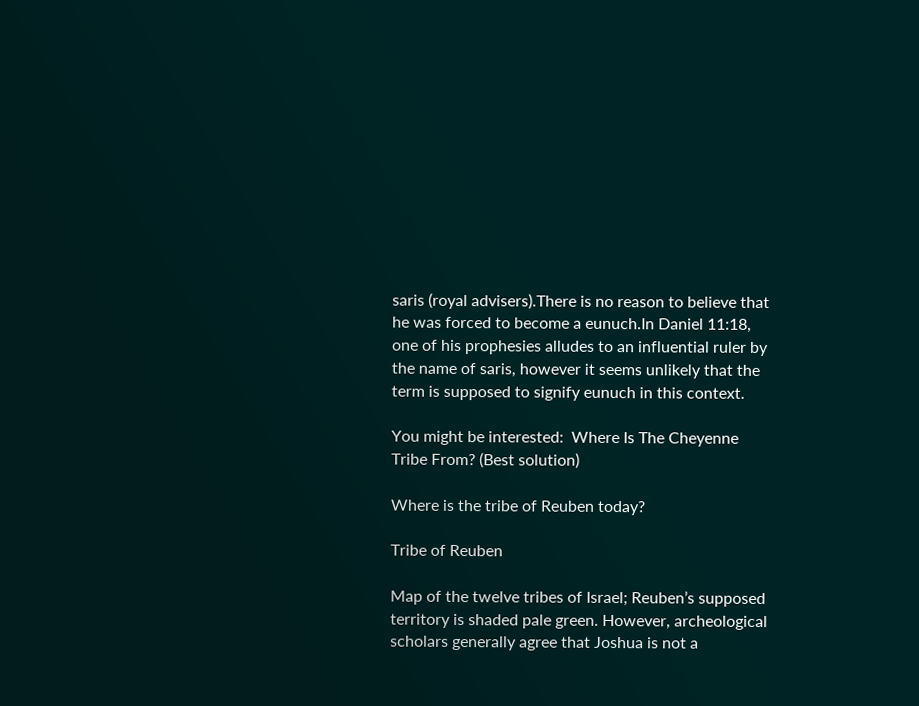saris (royal advisers).There is no reason to believe that he was forced to become a eunuch.In Daniel 11:18, one of his prophesies alludes to an influential ruler by the name of saris, however it seems unlikely that the term is supposed to signify eunuch in this context.

You might be interested:  Where Is The Cheyenne Tribe From? (Best solution)

Where is the tribe of Reuben today?

Tribe of Reuben

Map of the twelve tribes of Israel; Reuben’s supposed territory is shaded pale green. However, archeological scholars generally agree that Joshua is not a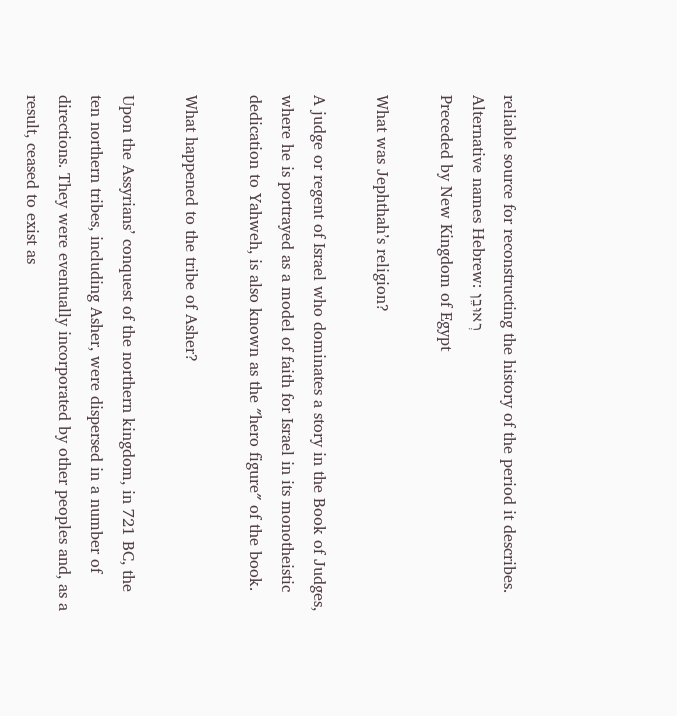reliable source for reconstructing the history of the period it describes.
Alternative names Hebrew: רְאוּבֵן
Preceded by New Kingdom of Egypt

What was Jephthah’s religion?

A judge or regent of Israel who dominates a story in the Book of Judges, where he is portrayed as a model of faith for Israel in its monotheistic dedication to Yahweh, is also known as the ″hero figure″ of the book.

What happened to the tribe of Asher?

Upon the Assyrians’ conquest of the northern kingdom, in 721 BC, the ten northern tribes, including Asher, were dispersed in a number of directions. They were eventually incorporated by other peoples and, as a result, ceased to exist as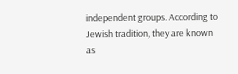independent groups. According to Jewish tradition, they are known as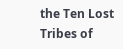the Ten Lost Tribes of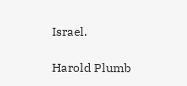Israel.

Harold Plumb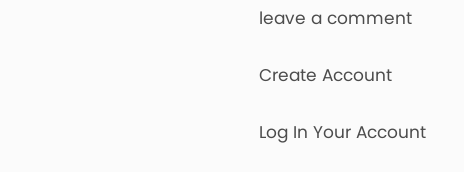leave a comment

Create Account

Log In Your Account